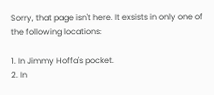Sorry, that page isn't here. It exsists in only one of the following locations:

1. In Jimmy Hoffa's pocket.
2. In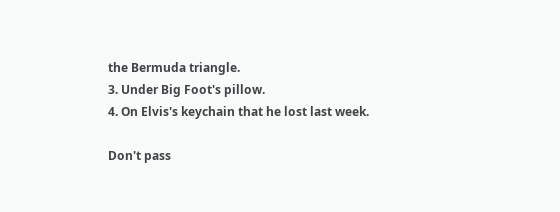the Bermuda triangle.
3. Under Big Foot's pillow.
4. On Elvis's keychain that he lost last week.

Don't pass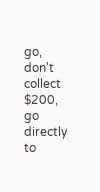go, don't collect $200, go directly to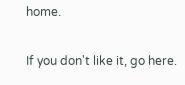home.

If you don't like it, go here.